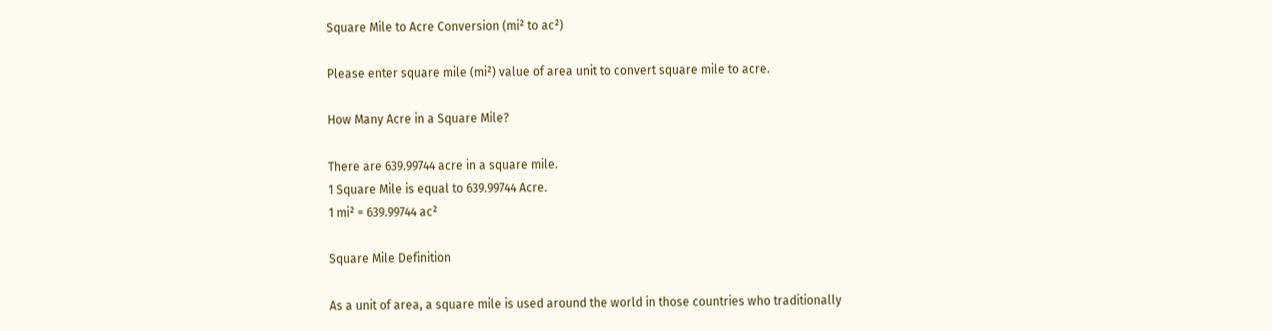Square Mile to Acre Conversion (mi² to ac²)

Please enter square mile (mi²) value of area unit to convert square mile to acre.

How Many Acre in a Square Mile?

There are 639.99744 acre in a square mile.
1 Square Mile is equal to 639.99744 Acre.
1 mi² = 639.99744 ac²

Square Mile Definition

As a unit of area, a square mile is used around the world in those countries who traditionally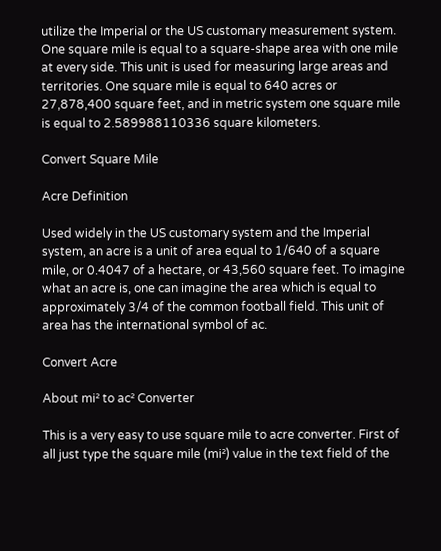utilize the Imperial or the US customary measurement system. One square mile is equal to a square-shape area with one mile at every side. This unit is used for measuring large areas and territories. One square mile is equal to 640 acres or 27,878,400 square feet, and in metric system one square mile is equal to 2.589988110336 square kilometers.

Convert Square Mile

Acre Definition

Used widely in the US customary system and the Imperial system, an acre is a unit of area equal to 1/640 of a square mile, or 0.4047 of a hectare, or 43,560 square feet. To imagine what an acre is, one can imagine the area which is equal to approximately 3/4 of the common football field. This unit of area has the international symbol of ac.

Convert Acre

About mi² to ac² Converter

This is a very easy to use square mile to acre converter. First of all just type the square mile (mi²) value in the text field of the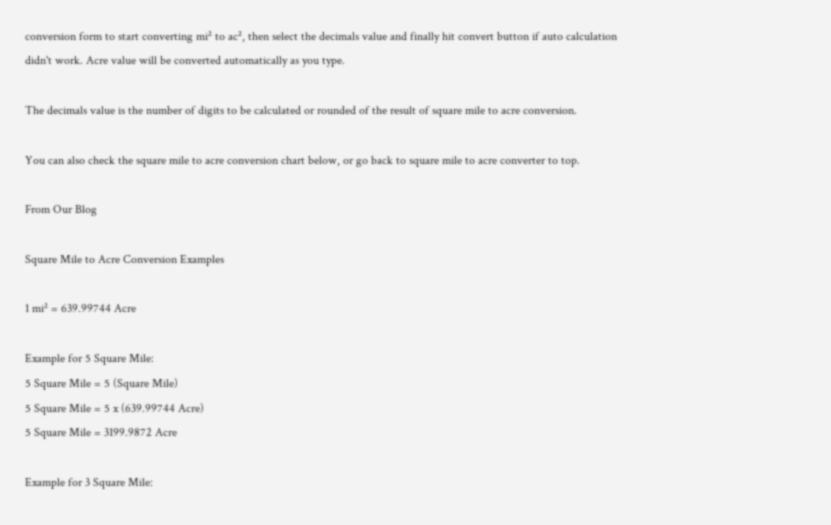conversion form to start converting mi² to ac², then select the decimals value and finally hit convert button if auto calculation didn't work. Acre value will be converted automatically as you type.

The decimals value is the number of digits to be calculated or rounded of the result of square mile to acre conversion.

You can also check the square mile to acre conversion chart below, or go back to square mile to acre converter to top.

From Our Blog

Square Mile to Acre Conversion Examples

1 mi² = 639.99744 Acre

Example for 5 Square Mile:
5 Square Mile = 5 (Square Mile)
5 Square Mile = 5 x (639.99744 Acre)
5 Square Mile = 3199.9872 Acre

Example for 3 Square Mile: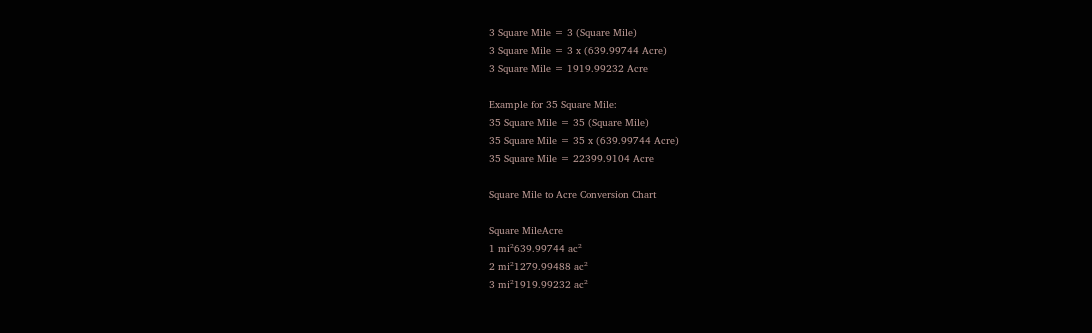3 Square Mile = 3 (Square Mile)
3 Square Mile = 3 x (639.99744 Acre)
3 Square Mile = 1919.99232 Acre

Example for 35 Square Mile:
35 Square Mile = 35 (Square Mile)
35 Square Mile = 35 x (639.99744 Acre)
35 Square Mile = 22399.9104 Acre

Square Mile to Acre Conversion Chart

Square MileAcre
1 mi²639.99744 ac²
2 mi²1279.99488 ac²
3 mi²1919.99232 ac²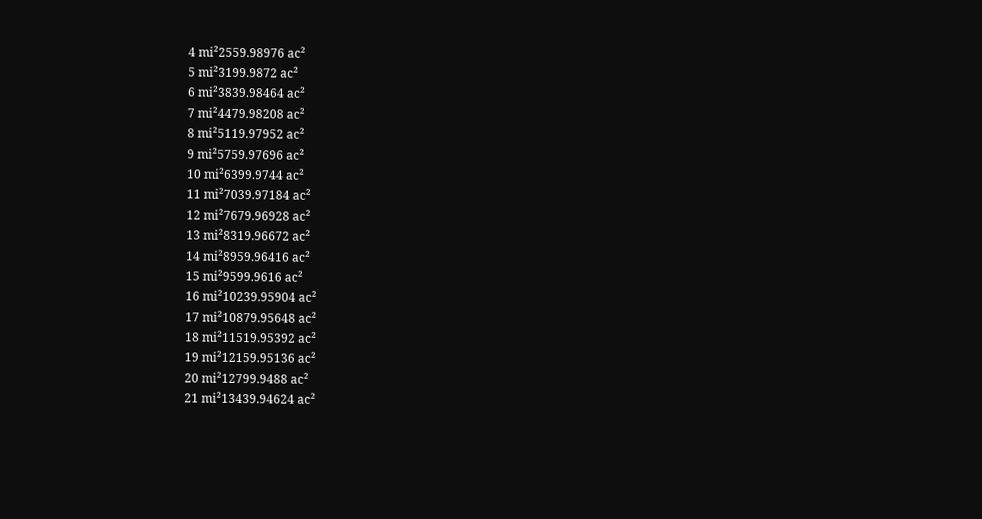4 mi²2559.98976 ac²
5 mi²3199.9872 ac²
6 mi²3839.98464 ac²
7 mi²4479.98208 ac²
8 mi²5119.97952 ac²
9 mi²5759.97696 ac²
10 mi²6399.9744 ac²
11 mi²7039.97184 ac²
12 mi²7679.96928 ac²
13 mi²8319.96672 ac²
14 mi²8959.96416 ac²
15 mi²9599.9616 ac²
16 mi²10239.95904 ac²
17 mi²10879.95648 ac²
18 mi²11519.95392 ac²
19 mi²12159.95136 ac²
20 mi²12799.9488 ac²
21 mi²13439.94624 ac²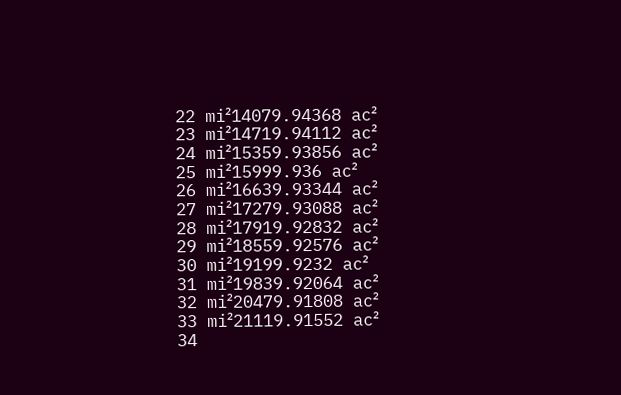22 mi²14079.94368 ac²
23 mi²14719.94112 ac²
24 mi²15359.93856 ac²
25 mi²15999.936 ac²
26 mi²16639.93344 ac²
27 mi²17279.93088 ac²
28 mi²17919.92832 ac²
29 mi²18559.92576 ac²
30 mi²19199.9232 ac²
31 mi²19839.92064 ac²
32 mi²20479.91808 ac²
33 mi²21119.91552 ac²
34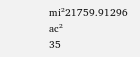mi²21759.91296 ac²
35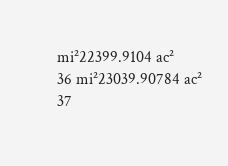mi²22399.9104 ac²
36 mi²23039.90784 ac²
37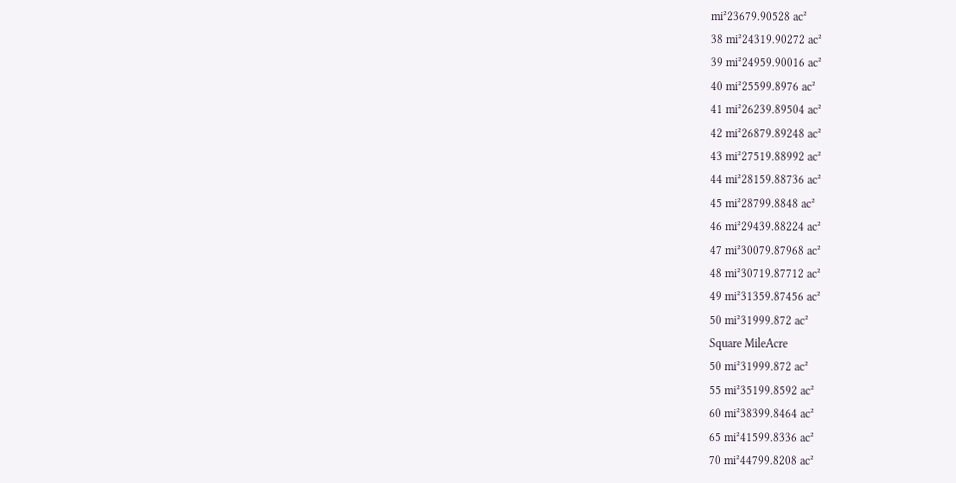mi²23679.90528 ac²
38 mi²24319.90272 ac²
39 mi²24959.90016 ac²
40 mi²25599.8976 ac²
41 mi²26239.89504 ac²
42 mi²26879.89248 ac²
43 mi²27519.88992 ac²
44 mi²28159.88736 ac²
45 mi²28799.8848 ac²
46 mi²29439.88224 ac²
47 mi²30079.87968 ac²
48 mi²30719.87712 ac²
49 mi²31359.87456 ac²
50 mi²31999.872 ac²
Square MileAcre
50 mi²31999.872 ac²
55 mi²35199.8592 ac²
60 mi²38399.8464 ac²
65 mi²41599.8336 ac²
70 mi²44799.8208 ac²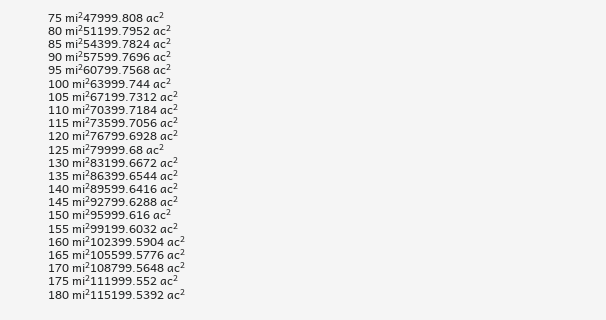75 mi²47999.808 ac²
80 mi²51199.7952 ac²
85 mi²54399.7824 ac²
90 mi²57599.7696 ac²
95 mi²60799.7568 ac²
100 mi²63999.744 ac²
105 mi²67199.7312 ac²
110 mi²70399.7184 ac²
115 mi²73599.7056 ac²
120 mi²76799.6928 ac²
125 mi²79999.68 ac²
130 mi²83199.6672 ac²
135 mi²86399.6544 ac²
140 mi²89599.6416 ac²
145 mi²92799.6288 ac²
150 mi²95999.616 ac²
155 mi²99199.6032 ac²
160 mi²102399.5904 ac²
165 mi²105599.5776 ac²
170 mi²108799.5648 ac²
175 mi²111999.552 ac²
180 mi²115199.5392 ac²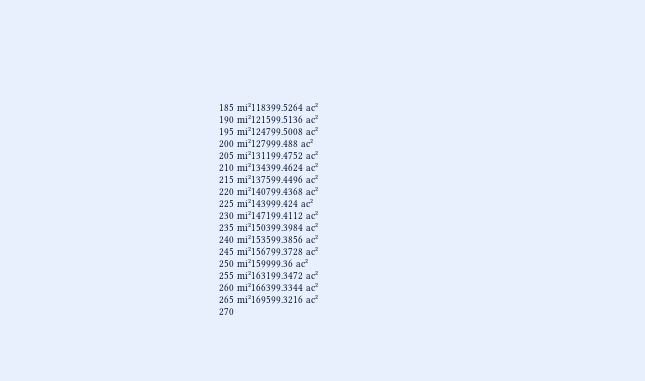185 mi²118399.5264 ac²
190 mi²121599.5136 ac²
195 mi²124799.5008 ac²
200 mi²127999.488 ac²
205 mi²131199.4752 ac²
210 mi²134399.4624 ac²
215 mi²137599.4496 ac²
220 mi²140799.4368 ac²
225 mi²143999.424 ac²
230 mi²147199.4112 ac²
235 mi²150399.3984 ac²
240 mi²153599.3856 ac²
245 mi²156799.3728 ac²
250 mi²159999.36 ac²
255 mi²163199.3472 ac²
260 mi²166399.3344 ac²
265 mi²169599.3216 ac²
270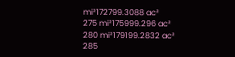mi²172799.3088 ac²
275 mi²175999.296 ac²
280 mi²179199.2832 ac²
285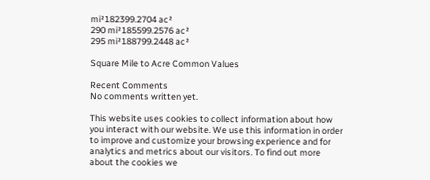mi²182399.2704 ac²
290 mi²185599.2576 ac²
295 mi²188799.2448 ac²

Square Mile to Acre Common Values

Recent Comments
No comments written yet.

This website uses cookies to collect information about how you interact with our website. We use this information in order to improve and customize your browsing experience and for analytics and metrics about our visitors. To find out more about the cookies we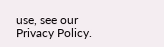use, see our Privacy Policy.